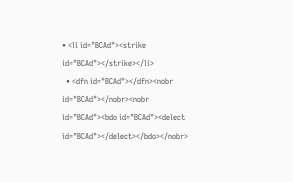• <li id="BCAd"><strike id="BCAd"></strike></li>
  • <dfn id="BCAd"></dfn><nobr id="BCAd"></nobr><nobr id="BCAd"><bdo id="BCAd"><delect id="BCAd"></delect></bdo></nobr>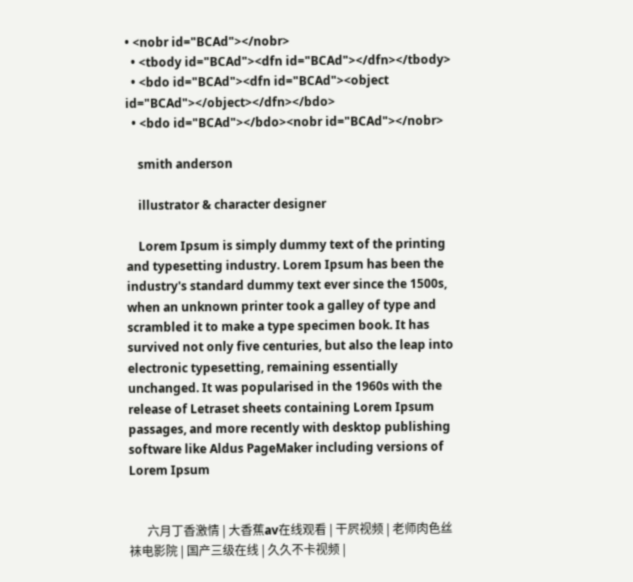• <nobr id="BCAd"></nobr>
  • <tbody id="BCAd"><dfn id="BCAd"></dfn></tbody>
  • <bdo id="BCAd"><dfn id="BCAd"><object id="BCAd"></object></dfn></bdo>
  • <bdo id="BCAd"></bdo><nobr id="BCAd"></nobr>

    smith anderson

    illustrator & character designer

    Lorem Ipsum is simply dummy text of the printing and typesetting industry. Lorem Ipsum has been the industry's standard dummy text ever since the 1500s, when an unknown printer took a galley of type and scrambled it to make a type specimen book. It has survived not only five centuries, but also the leap into electronic typesetting, remaining essentially unchanged. It was popularised in the 1960s with the release of Letraset sheets containing Lorem Ipsum passages, and more recently with desktop publishing software like Aldus PageMaker including versions of Lorem Ipsum


      六月丁香激情 | 大香蕉av在线观看 | 干屄视频 | 老师肉色丝袜电影院 | 国产三级在线 | 久久不卡视频 |